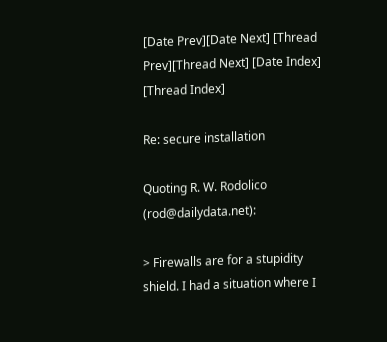[Date Prev][Date Next] [Thread Prev][Thread Next] [Date Index] [Thread Index]

Re: secure installation

Quoting R. W. Rodolico (rod@dailydata.net):

> Firewalls are for a stupidity shield. I had a situation where I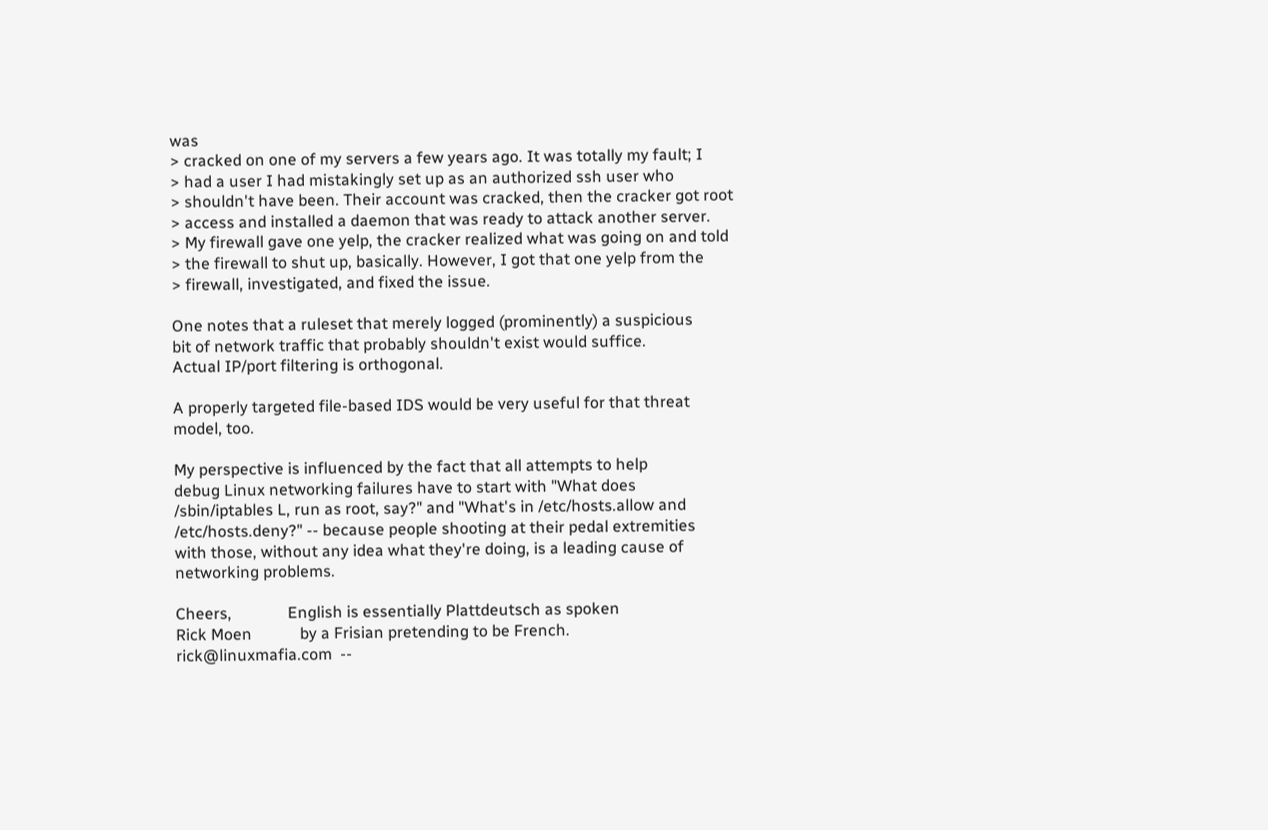was
> cracked on one of my servers a few years ago. It was totally my fault; I
> had a user I had mistakingly set up as an authorized ssh user who
> shouldn't have been. Their account was cracked, then the cracker got root
> access and installed a daemon that was ready to attack another server.
> My firewall gave one yelp, the cracker realized what was going on and told
> the firewall to shut up, basically. However, I got that one yelp from the
> firewall, investigated, and fixed the issue.

One notes that a ruleset that merely logged (prominently) a suspicious
bit of network traffic that probably shouldn't exist would suffice.
Actual IP/port filtering is orthogonal.

A properly targeted file-based IDS would be very useful for that threat
model, too.

My perspective is influenced by the fact that all attempts to help
debug Linux networking failures have to start with "What does
/sbin/iptables L, run as root, say?" and "What's in /etc/hosts.allow and
/etc/hosts.deny?" -- because people shooting at their pedal extremities
with those, without any idea what they're doing, is a leading cause of
networking problems.

Cheers,              English is essentially Plattdeutsch as spoken
Rick Moen            by a Frisian pretending to be French.
rick@linuxmafia.com  --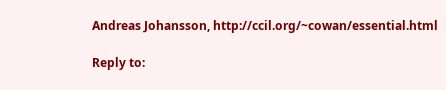Andreas Johansson, http://ccil.org/~cowan/essential.html

Reply to: